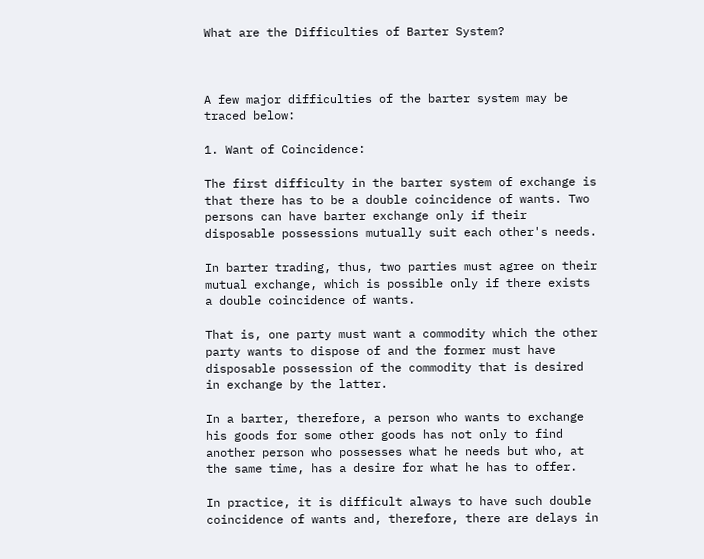What are the Difficulties of Barter System?



A few major difficulties of the barter system may be traced below:

1. Want of Coincidence:

The first difficulty in the barter system of exchange is that there has to be a double coincidence of wants. Two persons can have barter exchange only if their disposable possessions mutually suit each other's needs.

In barter trading, thus, two parties must agree on their mutual exchange, which is possible only if there exists a double coincidence of wants.

That is, one party must want a commodity which the other party wants to dispose of and the former must have disposable possession of the commodity that is desired in exchange by the latter.

In a barter, therefore, a person who wants to exchange his goods for some other goods has not only to find another person who possesses what he needs but who, at the same time, has a desire for what he has to offer.

In practice, it is difficult always to have such double coincidence of wants and, therefore, there are delays in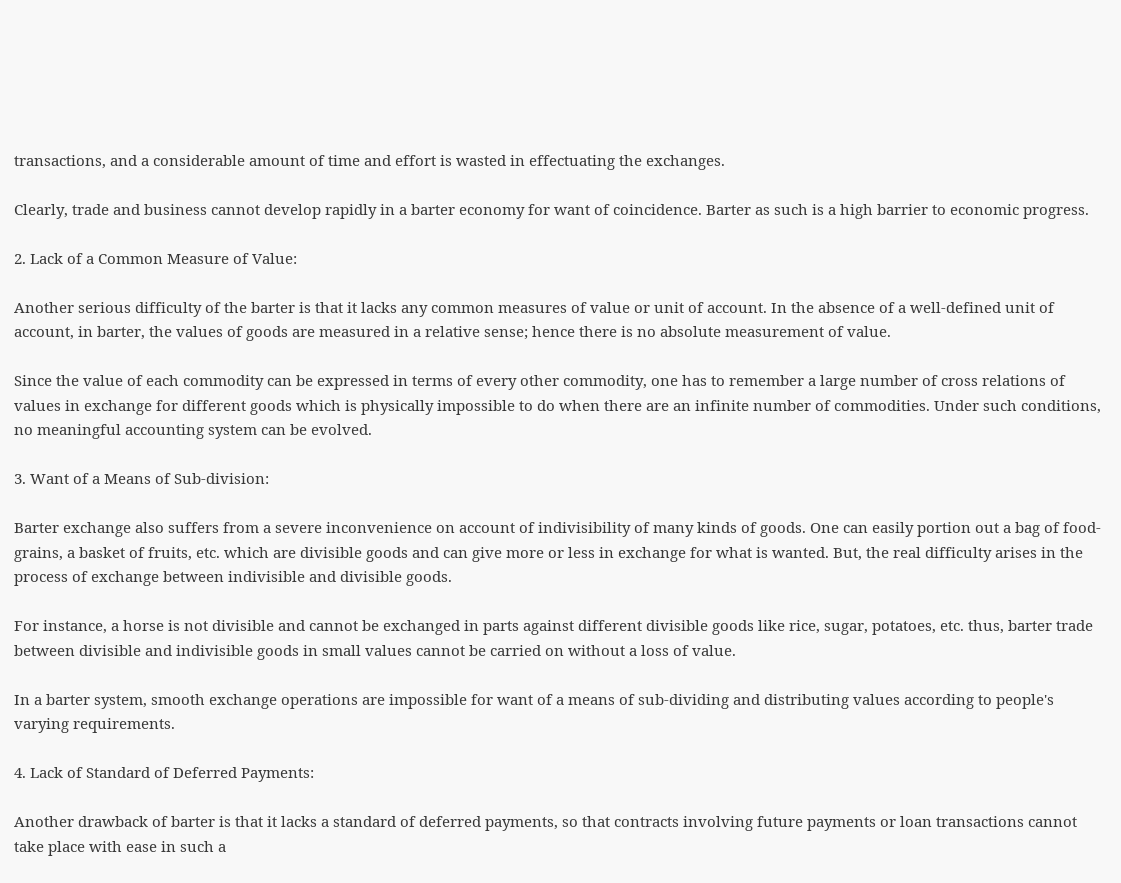transactions, and a considerable amount of time and effort is wasted in effectuating the exchanges.

Clearly, trade and business cannot develop rapidly in a barter economy for want of coincidence. Barter as such is a high barrier to economic progress.

2. Lack of a Common Measure of Value:

Another serious difficulty of the barter is that it lacks any common measures of value or unit of account. In the absence of a well-defined unit of account, in barter, the values of goods are measured in a relative sense; hence there is no absolute measurement of value.

Since the value of each commodity can be expressed in terms of every other commodity, one has to remember a large number of cross relations of values in exchange for different goods which is physically impossible to do when there are an infinite number of commodities. Under such conditions, no meaningful accounting system can be evolved.

3. Want of a Means of Sub-division:

Barter exchange also suffers from a severe inconvenience on account of indivisibility of many kinds of goods. One can easily portion out a bag of food-grains, a basket of fruits, etc. which are divisible goods and can give more or less in exchange for what is wanted. But, the real difficulty arises in the process of exchange between indivisible and divisible goods.

For instance, a horse is not divisible and cannot be exchanged in parts against different divisible goods like rice, sugar, potatoes, etc. thus, barter trade between divisible and indivisible goods in small values cannot be carried on without a loss of value.

In a barter system, smooth exchange operations are impossible for want of a means of sub-dividing and distributing values according to people's varying requirements.

4. Lack of Standard of Deferred Payments:

Another drawback of barter is that it lacks a standard of deferred payments, so that contracts involving future payments or loan transactions cannot take place with ease in such a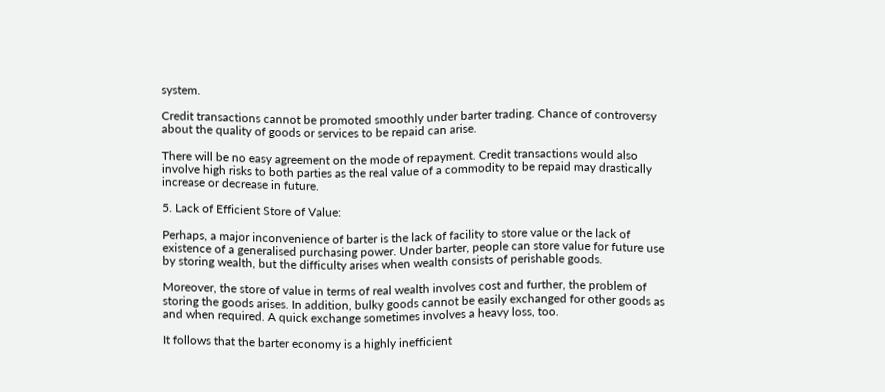system.

Credit transactions cannot be promoted smoothly under barter trading. Chance of controversy about the quality of goods or services to be repaid can arise.

There will be no easy agreement on the mode of repayment. Credit transactions would also involve high risks to both parties as the real value of a commodity to be repaid may drastically increase or decrease in future.

5. Lack of Efficient Store of Value:

Perhaps, a major inconvenience of barter is the lack of facility to store value or the lack of existence of a generalised purchasing power. Under barter, people can store value for future use by storing wealth, but the difficulty arises when wealth consists of perishable goods.

Moreover, the store of value in terms of real wealth involves cost and further, the problem of storing the goods arises. In addition, bulky goods cannot be easily exchanged for other goods as and when required. A quick exchange sometimes involves a heavy loss, too.

It follows that the barter economy is a highly inefficient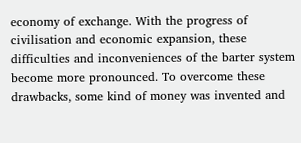economy of exchange. With the progress of civilisation and economic expansion, these difficulties and inconveniences of the barter system become more pronounced. To overcome these drawbacks, some kind of money was invented and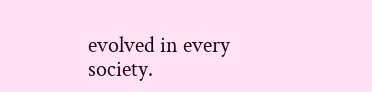evolved in every society.